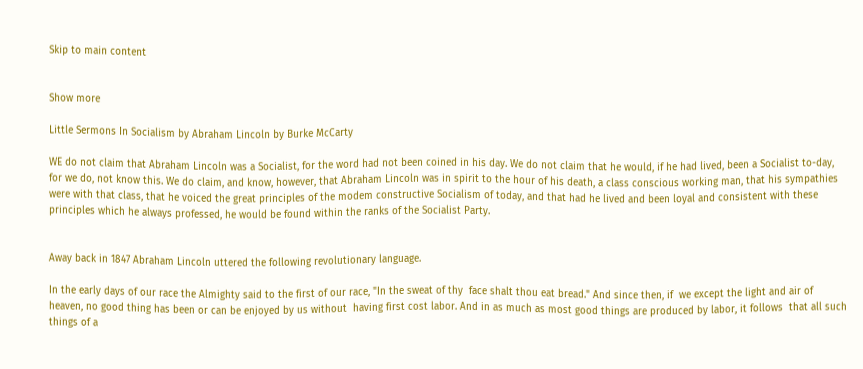Skip to main content


Show more

Little Sermons In Socialism by Abraham Lincoln by Burke McCarty

WE do not claim that Abraham Lincoln was a Socialist, for the word had not been coined in his day. We do not claim that he would, if he had lived, been a Socialist to-day, for we do, not know this. We do claim, and know, however, that Abraham Lincoln was in spirit to the hour of his death, a class conscious working man, that his sympathies were with that class, that he voiced the great principles of the modem constructive Socialism of today, and that had he lived and been loyal and consistent with these principles which he always professed, he would be found within the ranks of the Socialist Party.


Away back in 1847 Abraham Lincoln uttered the following revolutionary language.

In the early days of our race the Almighty said to the first of our race, "In the sweat of thy  face shalt thou eat bread." And since then, if  we except the light and air of heaven, no good thing has been or can be enjoyed by us without  having first cost labor. And in as much as most good things are produced by labor, it follows  that all such things of a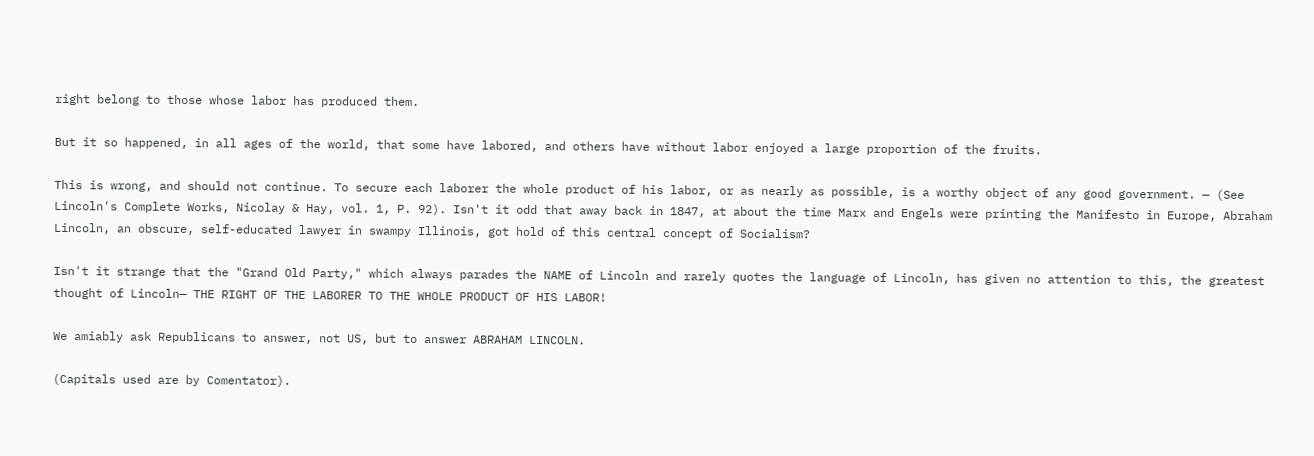right belong to those whose labor has produced them.

But it so happened, in all ages of the world, that some have labored, and others have without labor enjoyed a large proportion of the fruits.

This is wrong, and should not continue. To secure each laborer the whole product of his labor, or as nearly as possible, is a worthy object of any good government. — (See Lincoln's Complete Works, Nicolay & Hay, vol. 1, P. 92). Isn't it odd that away back in 1847, at about the time Marx and Engels were printing the Manifesto in Europe, Abraham Lincoln, an obscure, self-educated lawyer in swampy Illinois, got hold of this central concept of Socialism?

Isn't it strange that the "Grand Old Party," which always parades the NAME of Lincoln and rarely quotes the language of Lincoln, has given no attention to this, the greatest thought of Lincoln— THE RIGHT OF THE LABORER TO THE WHOLE PRODUCT OF HIS LABOR!

We amiably ask Republicans to answer, not US, but to answer ABRAHAM LINCOLN.

(Capitals used are by Comentator).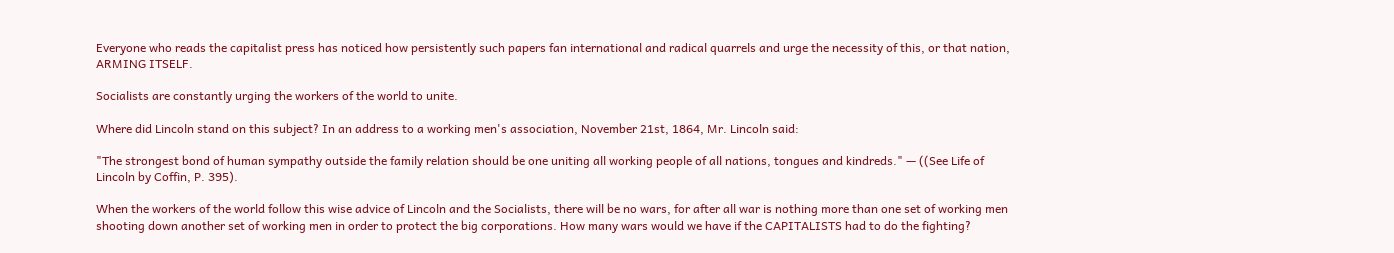Everyone who reads the capitalist press has noticed how persistently such papers fan international and radical quarrels and urge the necessity of this, or that nation, ARMING ITSELF.

Socialists are constantly urging the workers of the world to unite.

Where did Lincoln stand on this subject? In an address to a working men's association, November 21st, 1864, Mr. Lincoln said:

"The strongest bond of human sympathy outside the family relation should be one uniting all working people of all nations, tongues and kindreds." — ((See Life of Lincoln by Coffin, P. 395).

When the workers of the world follow this wise advice of Lincoln and the Socialists, there will be no wars, for after all war is nothing more than one set of working men shooting down another set of working men in order to protect the big corporations. How many wars would we have if the CAPITALISTS had to do the fighting?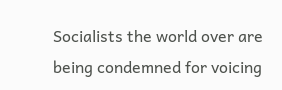Socialists the world over are being condemned for voicing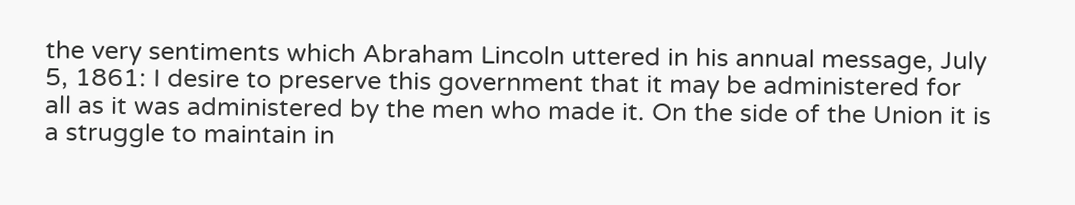the very sentiments which Abraham Lincoln uttered in his annual message, July 5, 1861: I desire to preserve this government that it may be administered for all as it was administered by the men who made it. On the side of the Union it is a struggle to maintain in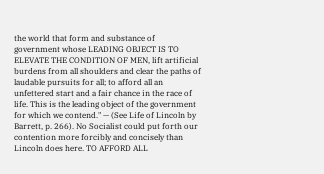the world that form and substance of government whose LEADING OBJECT IS TO ELEVATE THE CONDITION OF MEN, lift artificial burdens from all shoulders and clear the paths of laudable pursuits for all; to afford all an unfettered start and a fair chance in the race of life. This is the leading object of the government for which we contend." — (See Life of Lincoln by Barrett, p. 266). No Socialist could put forth our contention more forcibly and concisely than Lincoln does here. TO AFFORD ALL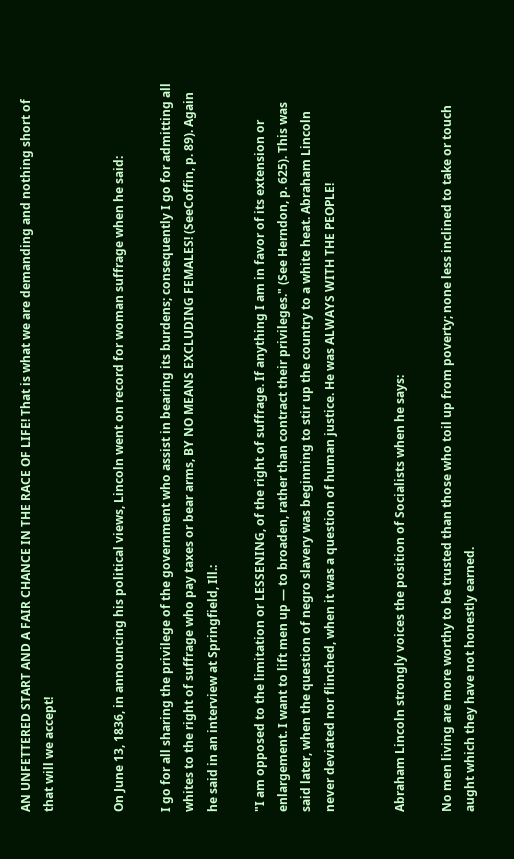AN UNFETTERED START AND A FAIR CHANCE IN THE RACE OF LIFE! That is what we are demanding and nothing short of that will we accept!


On June 13, 1836, in announcing his political views, Lincoln went on record for woman suffrage when he said:

I go for all sharing the privilege of the government who assist in bearing its burdens; consequently I go for admitting all whites to the right of suffrage who pay taxes or bear arms, BY NO MEANS EXCLUDING FEMALES! (SeeCoffin, p. 89). Again he said in an interview at Springfield, Ill.:

"I am opposed to the limitation or LESSENING, of the right of suffrage. If anything I am in favor of its extension or enlargement. I want to lift men up — to broaden, rather than contract their privileges." (See Herndon, p. 625). This was said later, when the question of negro slavery was beginning to stir up the country to a white heat. Abraham Lincoln never deviated nor flinched, when it was a question of human justice. He was ALWAYS WITH THE PEOPLE!


Abraham Lincoln strongly voices the position of Socialists when he says:

No men living are more worthy to be trusted than those who toil up from poverty; none less inclined to take or touch aught which they have not honestly earned.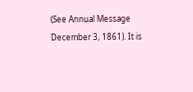(See Annual Message December 3, 1861). It is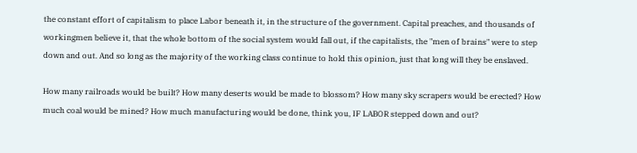the constant effort of capitalism to place Labor beneath it, in the structure of the government. Capital preaches, and thousands of workingmen believe it, that the whole bottom of the social system would fall out, if the capitalists, the "men of brains" were to step down and out. And so long as the majority of the working class continue to hold this opinion, just that long will they be enslaved.

How many railroads would be built? How many deserts would be made to blossom? How many sky scrapers would be erected? How much coal would be mined? How much manufacturing would be done, think you, IF LABOR stepped down and out?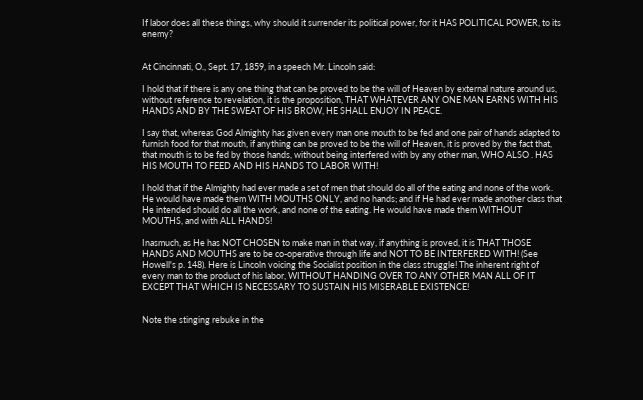If labor does all these things, why should it surrender its political power, for it HAS POLITICAL POWER, to its enemy?


At Cincinnati, O., Sept. 17, 1859, in a speech Mr. Lincoln said:

I hold that if there is any one thing that can be proved to be the will of Heaven by external nature around us, without reference to revelation, it is the proposition, THAT WHATEVER ANY ONE MAN EARNS WITH HIS HANDS AND BY THE SWEAT OF HIS BROW, HE SHALL ENJOY IN PEACE.

I say that, whereas God Almighty has given every man one mouth to be fed and one pair of hands adapted to furnish food for that mouth, if anything can be proved to be the will of Heaven, it is proved by the fact that, that mouth is to be fed by those hands, without being interfered with by any other man, WHO ALSO . HAS HIS MOUTH TO FEED AND HIS HANDS TO LABOR WITH!

I hold that if the Almighty had ever made a set of men that should do all of the eating and none of the work. He would have made them WITH MOUTHS ONLY, and no hands; and if He had ever made another class that He intended should do all the work, and none of the eating. He would have made them WITHOUT MOUTHS, and with ALL HANDS!

Inasmuch, as He has NOT CHOSEN to make man in that way, if anything is proved, it is THAT THOSE HANDS AND MOUTHS are to be co-operative through life and NOT TO BE INTERFERED WITH! (See Howell's p. 148). Here is Lincoln voicing the Socialist position in the class struggle! The inherent right of every man to the product of his labor, WITHOUT HANDING OVER TO ANY OTHER MAN ALL OF IT EXCEPT THAT WHICH IS NECESSARY TO SUSTAIN HIS MISERABLE EXISTENCE!


Note the stinging rebuke in the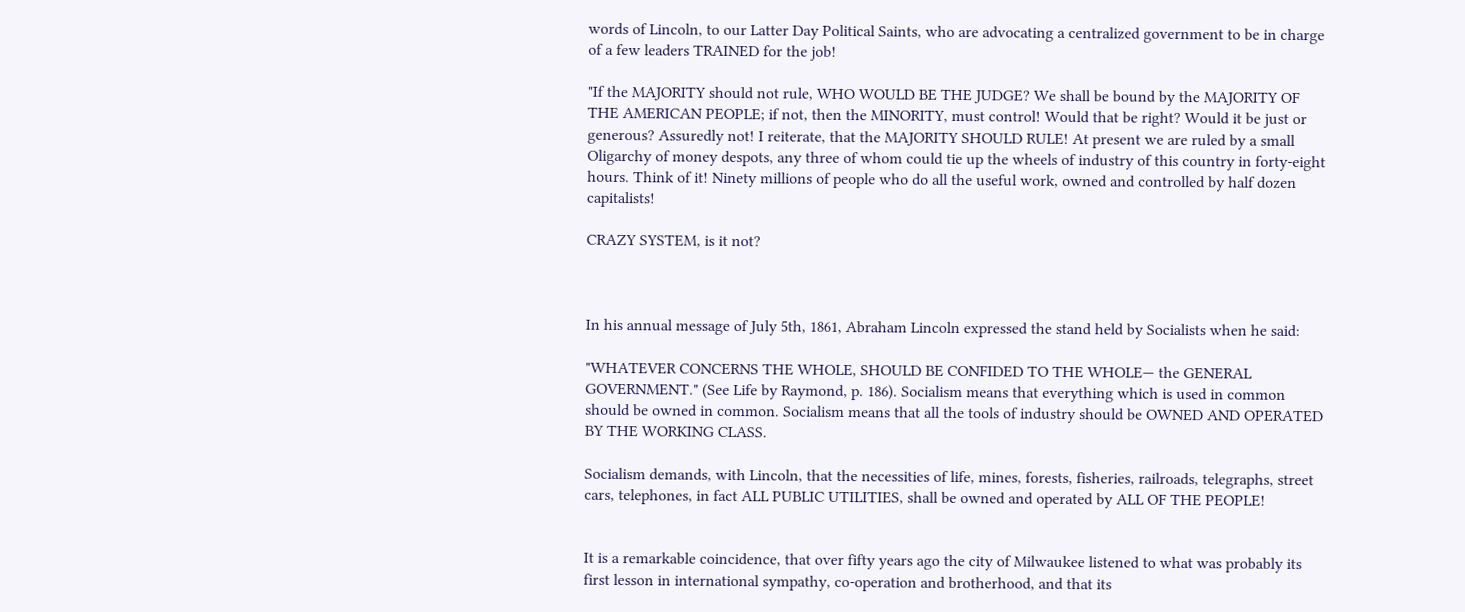words of Lincoln, to our Latter Day Political Saints, who are advocating a centralized government to be in charge of a few leaders TRAINED for the job!

"If the MAJORITY should not rule, WHO WOULD BE THE JUDGE? We shall be bound by the MAJORITY OF THE AMERICAN PEOPLE; if not, then the MINORITY, must control! Would that be right? Would it be just or generous? Assuredly not! I reiterate, that the MAJORITY SHOULD RULE! At present we are ruled by a small Oligarchy of money despots, any three of whom could tie up the wheels of industry of this country in forty-eight hours. Think of it! Ninety millions of people who do all the useful work, owned and controlled by half dozen capitalists!

CRAZY SYSTEM, is it not?



In his annual message of July 5th, 1861, Abraham Lincoln expressed the stand held by Socialists when he said:

"WHATEVER CONCERNS THE WHOLE, SHOULD BE CONFIDED TO THE WHOLE— the GENERAL GOVERNMENT." (See Life by Raymond, p. 186). Socialism means that everything which is used in common should be owned in common. Socialism means that all the tools of industry should be OWNED AND OPERATED BY THE WORKING CLASS.

Socialism demands, with Lincoln, that the necessities of life, mines, forests, fisheries, railroads, telegraphs, street cars, telephones, in fact ALL PUBLIC UTILITIES, shall be owned and operated by ALL OF THE PEOPLE!


It is a remarkable coincidence, that over fifty years ago the city of Milwaukee listened to what was probably its first lesson in international sympathy, co-operation and brotherhood, and that its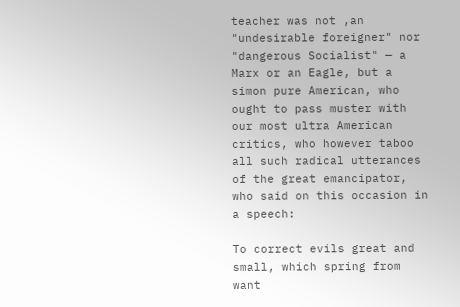teacher was not ,an "undesirable foreigner" nor "dangerous Socialist" — a Marx or an Eagle, but a simon pure American, who ought to pass muster with our most ultra American critics, who however taboo all such radical utterances of the great emancipator, who said on this occasion in a speech:

To correct evils great and small, which spring from want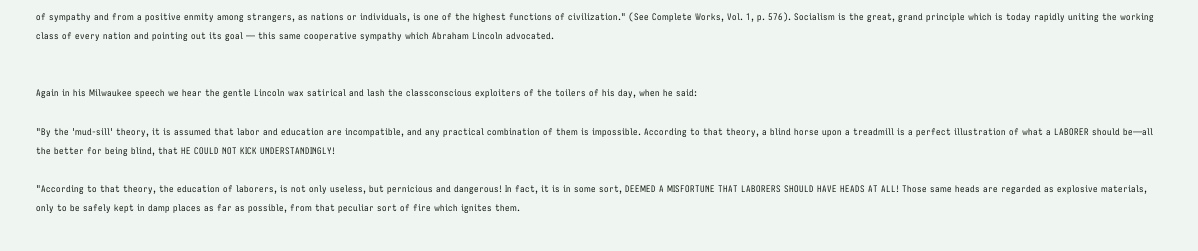of sympathy and from a positive enmity among strangers, as nations or individuals, is one of the highest functions of civilization." (See Complete Works, Vol. 1, p. 576). Socialism is the great, grand principle which is today rapidly uniting the working class of every nation and pointing out its goal — this same cooperative sympathy which Abraham Lincoln advocated.


Again in his Milwaukee speech we hear the gentle Lincoln wax satirical and lash the classconscious exploiters of the toilers of his day, when he said:

"By the 'mud-sill' theory, it is assumed that labor and education are incompatible, and any practical combination of them is impossible. According to that theory, a blind horse upon a treadmill is a perfect illustration of what a LABORER should be—all the better for being blind, that HE COULD NOT KICK UNDERSTANDINGLY!

"According to that theory, the education of laborers, is not only useless, but pernicious and dangerous! In fact, it is in some sort, DEEMED A MISFORTUNE THAT LABORERS SHOULD HAVE HEADS AT ALL! Those same heads are regarded as explosive materials, only to be safely kept in damp places as far as possible, from that peculiar sort of fire which ignites them.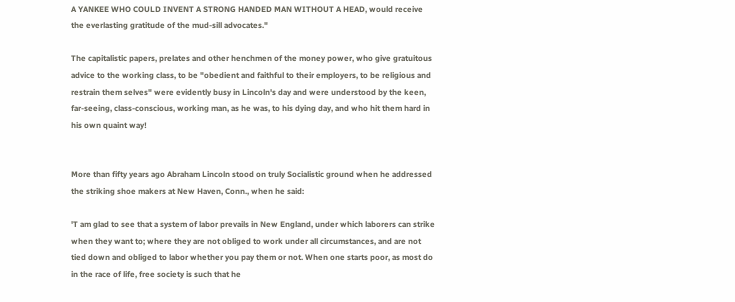A YANKEE WHO COULD INVENT A STRONG HANDED MAN WITHOUT A HEAD, would receive the everlasting gratitude of the mud-sill advocates."

The capitalistic papers, prelates and other henchmen of the money power, who give gratuitous advice to the working class, to be "obedient and faithful to their employers, to be religious and restrain them selves" were evidently busy in Lincoln's day and were understood by the keen, far-seeing, class-conscious, working man, as he was, to his dying day, and who hit them hard in his own quaint way!


More than fifty years ago Abraham Lincoln stood on truly Socialistic ground when he addressed the striking shoe makers at New Haven, Conn., when he said:

'T am glad to see that a system of labor prevails in New England, under which laborers can strike when they want to; where they are not obliged to work under all circumstances, and are not tied down and obliged to labor whether you pay them or not. When one starts poor, as most do in the race of life, free society is such that he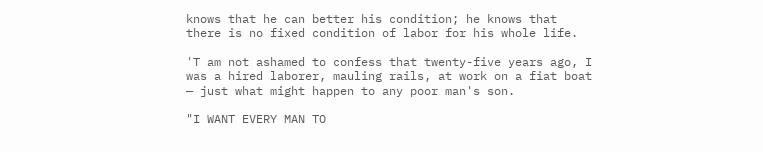knows that he can better his condition; he knows that there is no fixed condition of labor for his whole life.

'T am not ashamed to confess that twenty-five years ago, I was a hired laborer, mauling rails, at work on a fiat boat — just what might happen to any poor man's son.

"I WANT EVERY MAN TO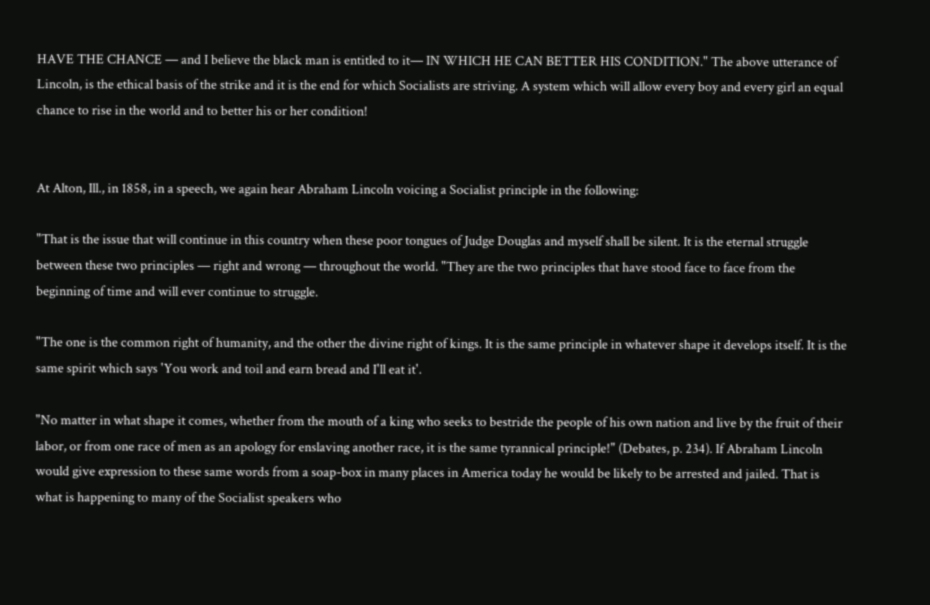HAVE THE CHANCE — and I believe the black man is entitled to it— IN WHICH HE CAN BETTER HIS CONDITION." The above utterance of Lincoln, is the ethical basis of the strike and it is the end for which Socialists are striving. A system which will allow every boy and every girl an equal chance to rise in the world and to better his or her condition!


At Alton, Ill., in 1858, in a speech, we again hear Abraham Lincoln voicing a Socialist principle in the following:

"That is the issue that will continue in this country when these poor tongues of Judge Douglas and myself shall be silent. It is the eternal struggle between these two principles — right and wrong — throughout the world. "They are the two principles that have stood face to face from the beginning of time and will ever continue to struggle.

"The one is the common right of humanity, and the other the divine right of kings. It is the same principle in whatever shape it develops itself. It is the same spirit which says 'You work and toil and earn bread and I'll eat it'.

"No matter in what shape it comes, whether from the mouth of a king who seeks to bestride the people of his own nation and live by the fruit of their labor, or from one race of men as an apology for enslaving another race, it is the same tyrannical principle!" (Debates, p. 234). If Abraham Lincoln would give expression to these same words from a soap-box in many places in America today he would be likely to be arrested and jailed. That is what is happening to many of the Socialist speakers who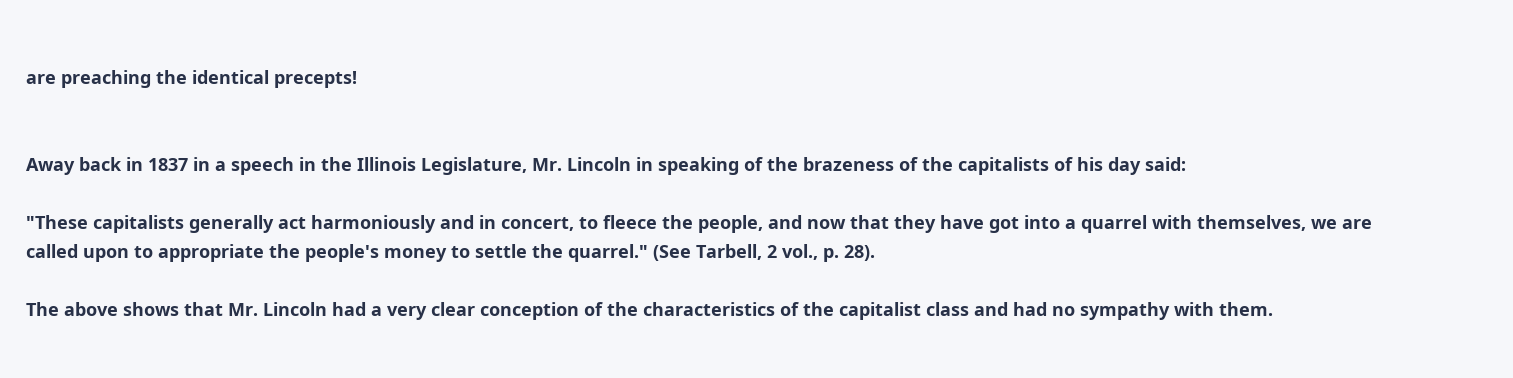are preaching the identical precepts!


Away back in 1837 in a speech in the Illinois Legislature, Mr. Lincoln in speaking of the brazeness of the capitalists of his day said:

"These capitalists generally act harmoniously and in concert, to fleece the people, and now that they have got into a quarrel with themselves, we are called upon to appropriate the people's money to settle the quarrel." (See Tarbell, 2 vol., p. 28).

The above shows that Mr. Lincoln had a very clear conception of the characteristics of the capitalist class and had no sympathy with them.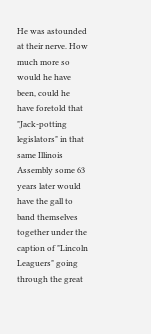He was astounded at their nerve. How much more so would he have been, could he have foretold that "Jack-potting legislators" in that same Illinois Assembly some 63 years later would have the gall to band themselves together under the caption of "Lincoln Leaguers" going through the great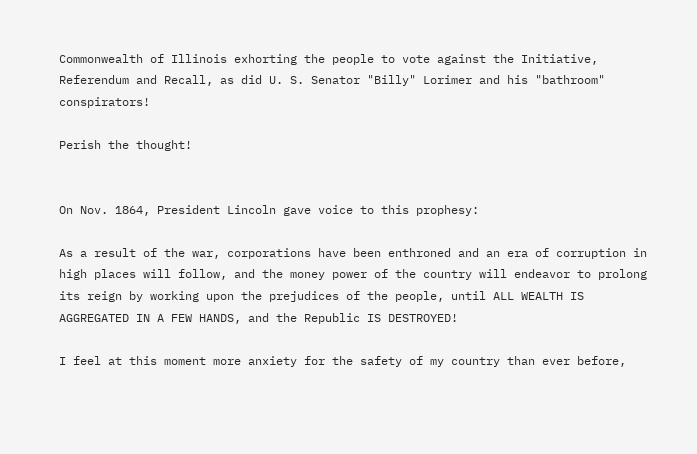Commonwealth of Illinois exhorting the people to vote against the Initiative, Referendum and Recall, as did U. S. Senator "Billy" Lorimer and his "bathroom" conspirators!

Perish the thought!


On Nov. 1864, President Lincoln gave voice to this prophesy:

As a result of the war, corporations have been enthroned and an era of corruption in high places will follow, and the money power of the country will endeavor to prolong its reign by working upon the prejudices of the people, until ALL WEALTH IS AGGREGATED IN A FEW HANDS, and the Republic IS DESTROYED!

I feel at this moment more anxiety for the safety of my country than ever before,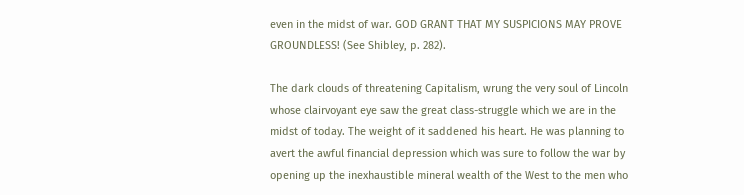even in the midst of war. GOD GRANT THAT MY SUSPICIONS MAY PROVE GROUNDLESS! (See Shibley, p. 282).

The dark clouds of threatening Capitalism, wrung the very soul of Lincoln whose clairvoyant eye saw the great class-struggle which we are in the midst of today. The weight of it saddened his heart. He was planning to avert the awful financial depression which was sure to follow the war by opening up the inexhaustible mineral wealth of the West to the men who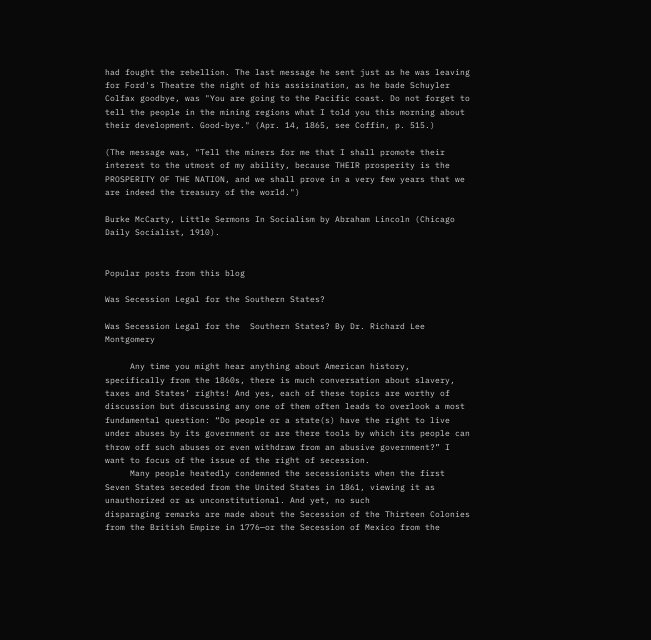had fought the rebellion. The last message he sent just as he was leaving for Ford's Theatre the night of his assisination, as he bade Schuyler Colfax goodbye, was "You are going to the Pacific coast. Do not forget to tell the people in the mining regions what I told you this morning about their development. Good-bye." (Apr. 14, 1865, see Coffin, p. 515.)

(The message was, "Tell the miners for me that I shall promote their interest to the utmost of my ability, because THEIR prosperity is the PROSPERITY OF THE NATION, and we shall prove in a very few years that we are indeed the treasury of the world.")

Burke McCarty, Little Sermons In Socialism by Abraham Lincoln (Chicago Daily Socialist, 1910).


Popular posts from this blog

Was Secession Legal for the Southern States?

Was Secession Legal for the  Southern States? By Dr. Richard Lee Montgomery

     Any time you might hear anything about American history, specifically from the 1860s, there is much conversation about slavery, taxes and States’ rights! And yes, each of these topics are worthy of discussion but discussing any one of them often leads to overlook a most fundamental question: “Do people or a state(s) have the right to live under abuses by its government or are there tools by which its people can throw off such abuses or even withdraw from an abusive government?” I want to focus of the issue of the right of secession.
     Many people heatedly condemned the secessionists when the first Seven States seceded from the United States in 1861, viewing it as unauthorized or as unconstitutional. And yet, no such
disparaging remarks are made about the Secession of the Thirteen Colonies from the British Empire in 1776—or the Secession of Mexico from the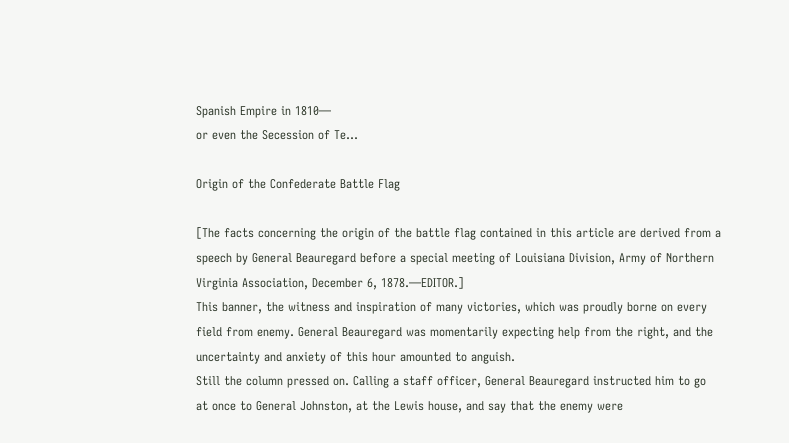Spanish Empire in 1810—
or even the Secession of Te…

Origin of the Confederate Battle Flag

[The facts concerning the origin of the battle flag contained in this article are derived from a speech by General Beauregard before a special meeting of Louisiana Division, Army of Northern Virginia Association, December 6, 1878.—EDITOR.]
This banner, the witness and inspiration of many victories, which was proudly borne on every field from enemy. General Beauregard was momentarily expecting help from the right, and the uncertainty and anxiety of this hour amounted to anguish.
Still the column pressed on. Calling a staff officer, General Beauregard instructed him to go at once to General Johnston, at the Lewis house, and say that the enemy were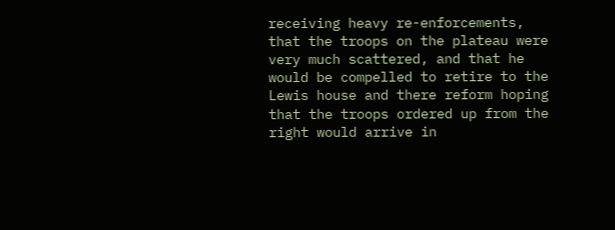receiving heavy re-enforcements, that the troops on the plateau were very much scattered, and that he would be compelled to retire to the Lewis house and there reform hoping that the troops ordered up from the right would arrive in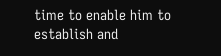time to enable him to establish and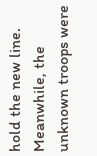hold the new line.
Meanwhile, the unknown troops were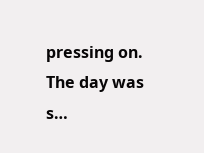pressing on. The day was s…